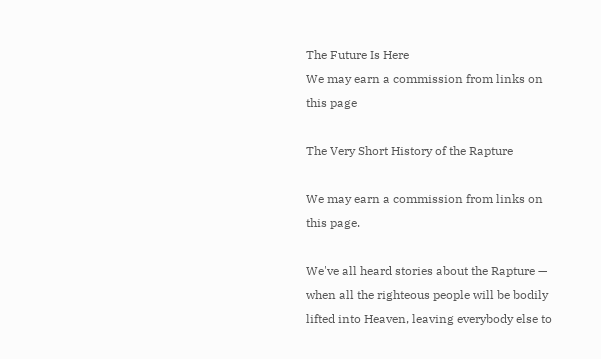The Future Is Here
We may earn a commission from links on this page

The Very Short History of the Rapture

We may earn a commission from links on this page.

We've all heard stories about the Rapture — when all the righteous people will be bodily lifted into Heaven, leaving everybody else to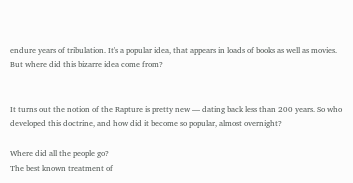endure years of tribulation. It's a popular idea, that appears in loads of books as well as movies. But where did this bizarre idea come from?


It turns out the notion of the Rapture is pretty new — dating back less than 200 years. So who developed this doctrine, and how did it become so popular, almost overnight?

Where did all the people go?
The best known treatment of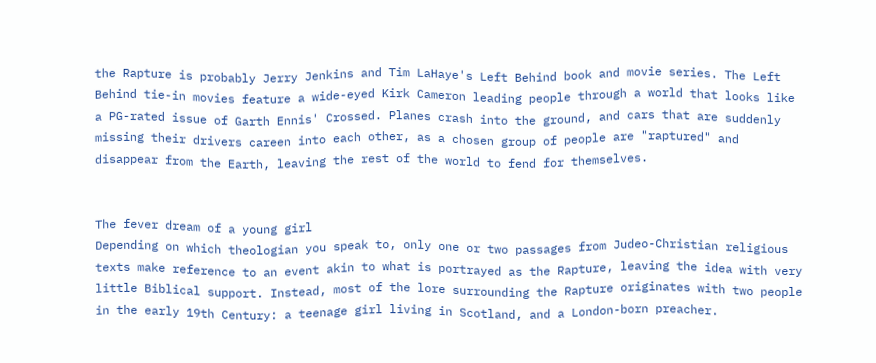the Rapture is probably Jerry Jenkins and Tim LaHaye's Left Behind book and movie series. The Left Behind tie-in movies feature a wide-eyed Kirk Cameron leading people through a world that looks like a PG-rated issue of Garth Ennis' Crossed. Planes crash into the ground, and cars that are suddenly missing their drivers careen into each other, as a chosen group of people are "raptured" and disappear from the Earth, leaving the rest of the world to fend for themselves.


The fever dream of a young girl
Depending on which theologian you speak to, only one or two passages from Judeo-Christian religious texts make reference to an event akin to what is portrayed as the Rapture, leaving the idea with very little Biblical support. Instead, most of the lore surrounding the Rapture originates with two people in the early 19th Century: a teenage girl living in Scotland, and a London-born preacher.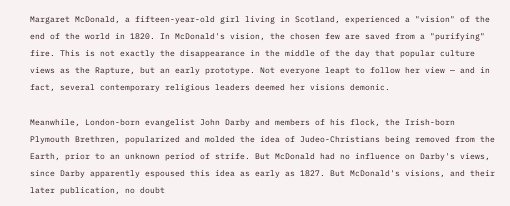Margaret McDonald, a fifteen-year-old girl living in Scotland, experienced a "vision" of the end of the world in 1820. In McDonald's vision, the chosen few are saved from a "purifying" fire. This is not exactly the disappearance in the middle of the day that popular culture views as the Rapture, but an early prototype. Not everyone leapt to follow her view — and in fact, several contemporary religious leaders deemed her visions demonic.

Meanwhile, London-born evangelist John Darby and members of his flock, the Irish-born Plymouth Brethren, popularized and molded the idea of Judeo-Christians being removed from the Earth, prior to an unknown period of strife. But McDonald had no influence on Darby's views, since Darby apparently espoused this idea as early as 1827. But McDonald's visions, and their later publication, no doubt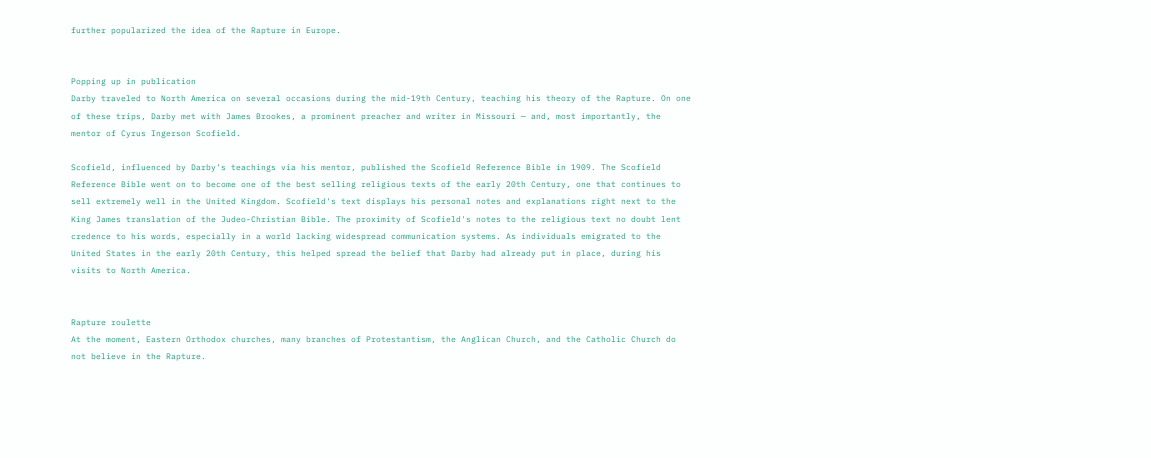further popularized the idea of the Rapture in Europe.


Popping up in publication
Darby traveled to North America on several occasions during the mid-19th Century, teaching his theory of the Rapture. On one of these trips, Darby met with James Brookes, a prominent preacher and writer in Missouri — and, most importantly, the mentor of Cyrus Ingerson Scofield.

Scofield, influenced by Darby's teachings via his mentor, published the Scofield Reference Bible in 1909. The Scofield Reference Bible went on to become one of the best selling religious texts of the early 20th Century, one that continues to sell extremely well in the United Kingdom. Scofield's text displays his personal notes and explanations right next to the King James translation of the Judeo-Christian Bible. The proximity of Scofield's notes to the religious text no doubt lent credence to his words, especially in a world lacking widespread communication systems. As individuals emigrated to the United States in the early 20th Century, this helped spread the belief that Darby had already put in place, during his visits to North America.


Rapture roulette
At the moment, Eastern Orthodox churches, many branches of Protestantism, the Anglican Church, and the Catholic Church do not believe in the Rapture.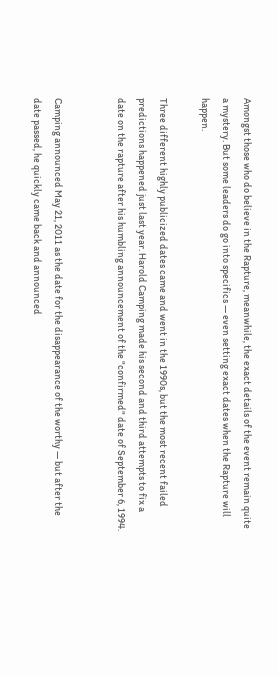Amongst those who do believe in the Rapture, meanwhile, the exact details of the event remain quite a mystery. But some leaders do go into specifics — even setting exact dates when the Rapture will happen.

Three different highly publicized dates came and went in the 1990s, but the most recent failed predictions happened just last year. Harold Camping made his second and third attempts to fix a date on the rapture after his humbling announcement of the "confirmed" date of September 6, 1994.


Camping announced May 21, 2011 as the date for the disappearance of the worthy — but after the date passed, he quickly came back and announced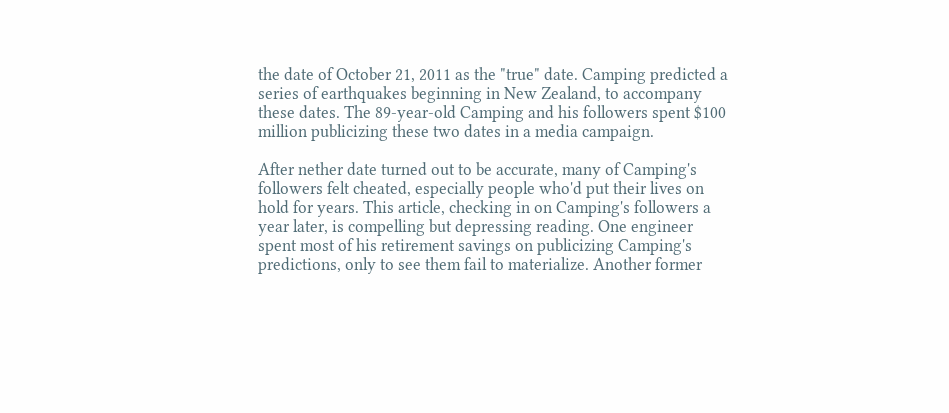the date of October 21, 2011 as the "true" date. Camping predicted a series of earthquakes beginning in New Zealand, to accompany these dates. The 89-year-old Camping and his followers spent $100 million publicizing these two dates in a media campaign.

After nether date turned out to be accurate, many of Camping's followers felt cheated, especially people who'd put their lives on hold for years. This article, checking in on Camping's followers a year later, is compelling but depressing reading. One engineer spent most of his retirement savings on publicizing Camping's predictions, only to see them fail to materialize. Another former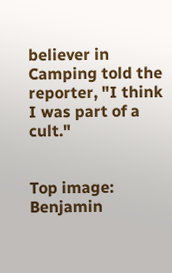believer in Camping told the reporter, "I think I was part of a cult."


Top image: Benjamin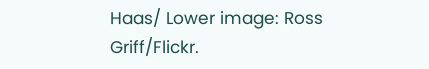Haas/ Lower image: Ross Griff/Flickr.